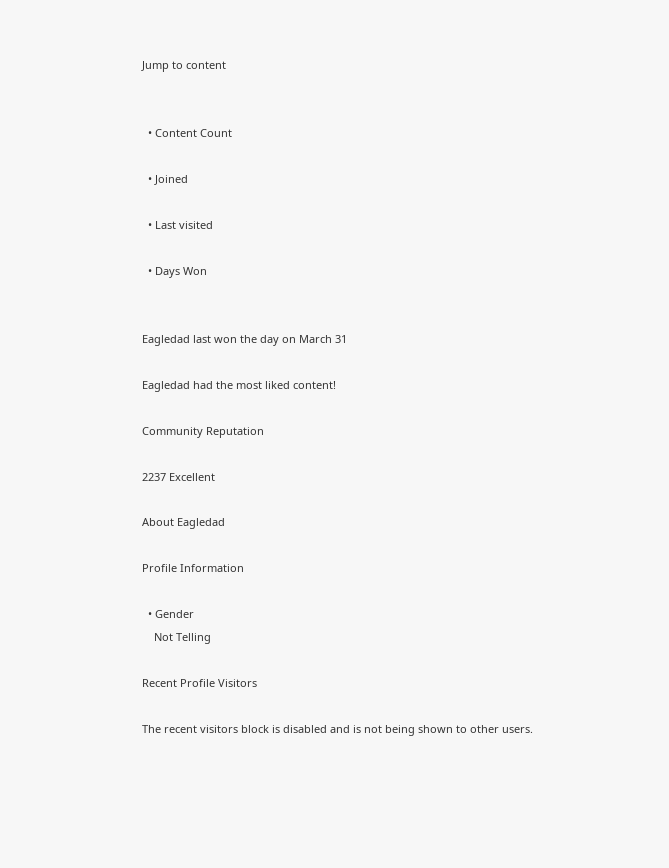Jump to content


  • Content Count

  • Joined

  • Last visited

  • Days Won


Eagledad last won the day on March 31

Eagledad had the most liked content!

Community Reputation

2237 Excellent

About Eagledad

Profile Information

  • Gender
    Not Telling

Recent Profile Visitors

The recent visitors block is disabled and is not being shown to other users.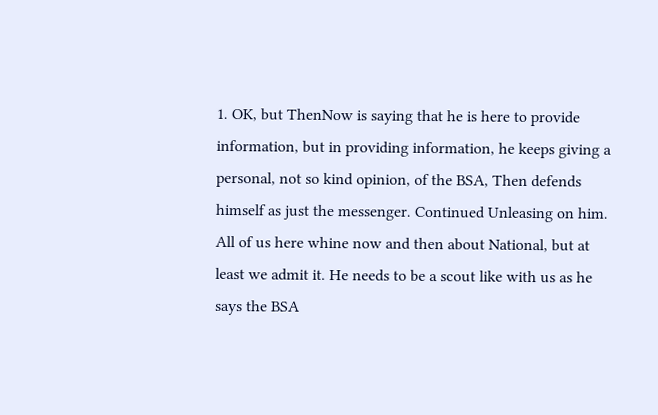1. OK, but ThenNow is saying that he is here to provide information, but in providing information, he keeps giving a personal, not so kind opinion, of the BSA, Then defends himself as just the messenger. Continued Unleasing on him. All of us here whine now and then about National, but at least we admit it. He needs to be a scout like with us as he says the BSA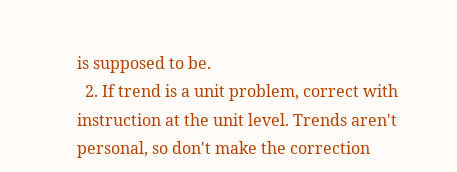is supposed to be.
  2. If trend is a unit problem, correct with instruction at the unit level. Trends aren't personal, so don't make the correction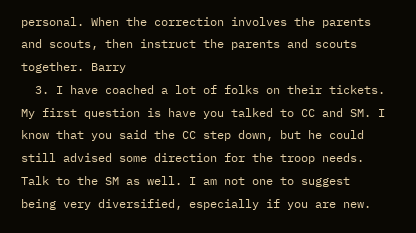personal. When the correction involves the parents and scouts, then instruct the parents and scouts together. Barry
  3. I have coached a lot of folks on their tickets. My first question is have you talked to CC and SM. I know that you said the CC step down, but he could still advised some direction for the troop needs. Talk to the SM as well. I am not one to suggest being very diversified, especially if you are new.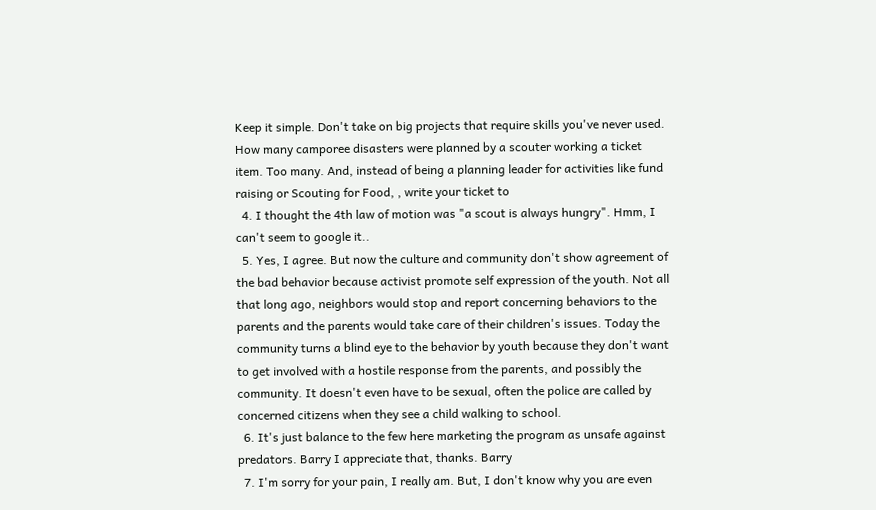Keep it simple. Don't take on big projects that require skills you've never used. How many camporee disasters were planned by a scouter working a ticket item. Too many. And, instead of being a planning leader for activities like fund raising or Scouting for Food, , write your ticket to
  4. I thought the 4th law of motion was "a scout is always hungry". Hmm, I can't seem to google it..
  5. Yes, I agree. But now the culture and community don't show agreement of the bad behavior because activist promote self expression of the youth. Not all that long ago, neighbors would stop and report concerning behaviors to the parents and the parents would take care of their children's issues. Today the community turns a blind eye to the behavior by youth because they don't want to get involved with a hostile response from the parents, and possibly the community. It doesn't even have to be sexual, often the police are called by concerned citizens when they see a child walking to school.
  6. It's just balance to the few here marketing the program as unsafe against predators. Barry I appreciate that, thanks. Barry
  7. I'm sorry for your pain, I really am. But, I don't know why you are even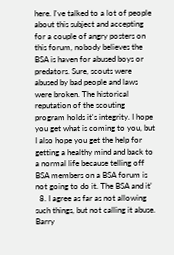here. I've talked to a lot of people about this subject and accepting for a couple of angry posters on this forum, nobody believes the BSA is haven for abused boys or predators. Sure, scouts were abused by bad people and laws were broken. The historical reputation of the scouting program holds it's integrity. I hope you get what is coming to you, but I also hope you get the help for getting a healthy mind and back to a normal life because telling off BSA members on a BSA forum is not going to do it. The BSA and it'
  8. I agree as far as not allowing such things, but not calling it abuse. Barry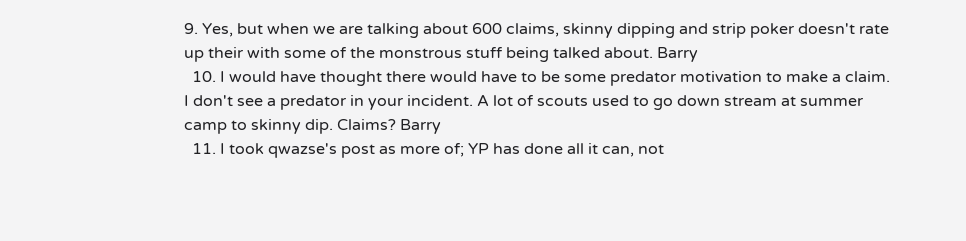9. Yes, but when we are talking about 600 claims, skinny dipping and strip poker doesn't rate up their with some of the monstrous stuff being talked about. Barry
  10. I would have thought there would have to be some predator motivation to make a claim. I don't see a predator in your incident. A lot of scouts used to go down stream at summer camp to skinny dip. Claims? Barry
  11. I took qwazse's post as more of; YP has done all it can, not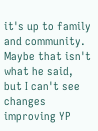it's up to family and community. Maybe that isn't what he said, but I can't see changes improving YP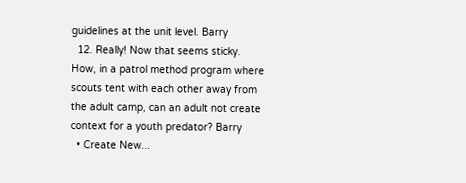guidelines at the unit level. Barry
  12. Really! Now that seems sticky. How, in a patrol method program where scouts tent with each other away from the adult camp, can an adult not create context for a youth predator? Barry
  • Create New...